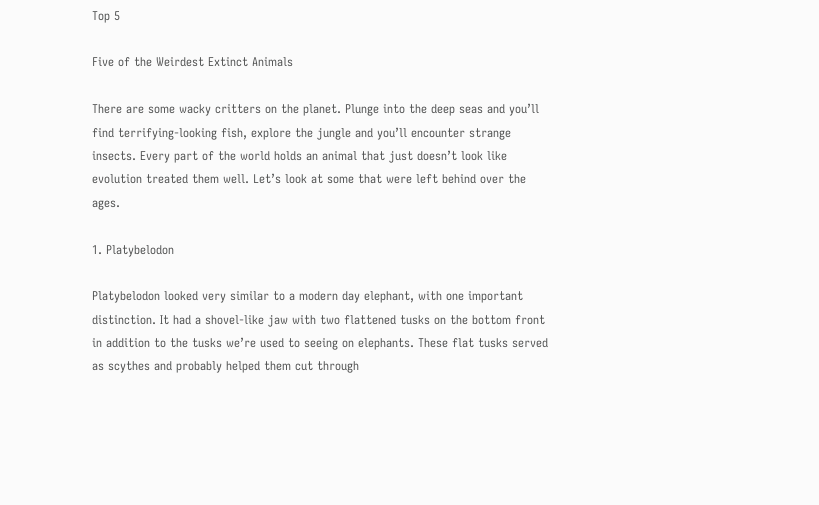Top 5

Five of the Weirdest Extinct Animals

There are some wacky critters on the planet. Plunge into the deep seas and you’ll find terrifying-looking fish, explore the jungle and you’ll encounter strange insects. Every part of the world holds an animal that just doesn’t look like evolution treated them well. Let’s look at some that were left behind over the ages.

1. Platybelodon

Platybelodon looked very similar to a modern day elephant, with one important distinction. It had a shovel-like jaw with two flattened tusks on the bottom front in addition to the tusks we’re used to seeing on elephants. These flat tusks served as scythes and probably helped them cut through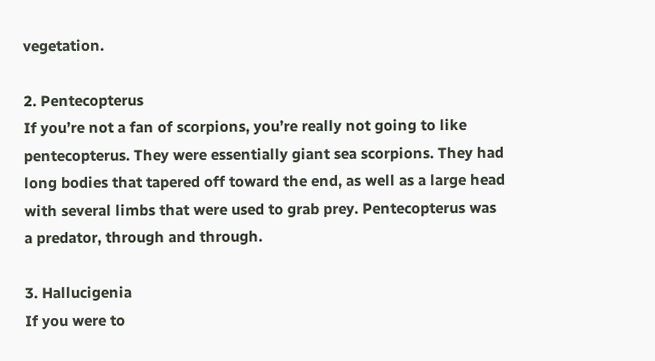vegetation.

2. Pentecopterus
If you’re not a fan of scorpions, you’re really not going to like pentecopterus. They were essentially giant sea scorpions. They had long bodies that tapered off toward the end, as well as a large head with several limbs that were used to grab prey. Pentecopterus was a predator, through and through.

3. Hallucigenia
If you were to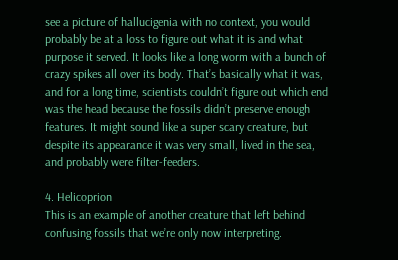see a picture of hallucigenia with no context, you would probably be at a loss to figure out what it is and what purpose it served. It looks like a long worm with a bunch of crazy spikes all over its body. That’s basically what it was, and for a long time, scientists couldn’t figure out which end was the head because the fossils didn’t preserve enough features. It might sound like a super scary creature, but despite its appearance it was very small, lived in the sea, and probably were filter-feeders.

4. Helicoprion
This is an example of another creature that left behind confusing fossils that we’re only now interpreting.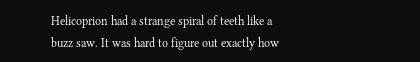Helicoprion had a strange spiral of teeth like a buzz saw. It was hard to figure out exactly how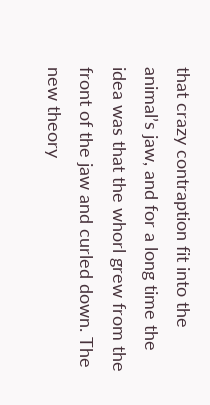that crazy contraption fit into the animal’s jaw, and for a long time the idea was that the whorl grew from the front of the jaw and curled down. The new theory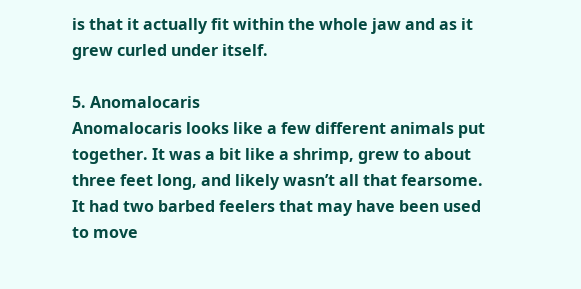is that it actually fit within the whole jaw and as it grew curled under itself.

5. Anomalocaris
Anomalocaris looks like a few different animals put together. It was a bit like a shrimp, grew to about three feet long, and likely wasn’t all that fearsome. It had two barbed feelers that may have been used to move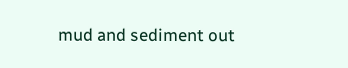mud and sediment out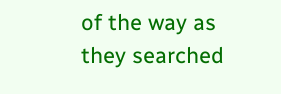of the way as they searched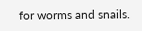for worms and snails.